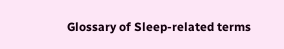Glossary of Sleep-related terms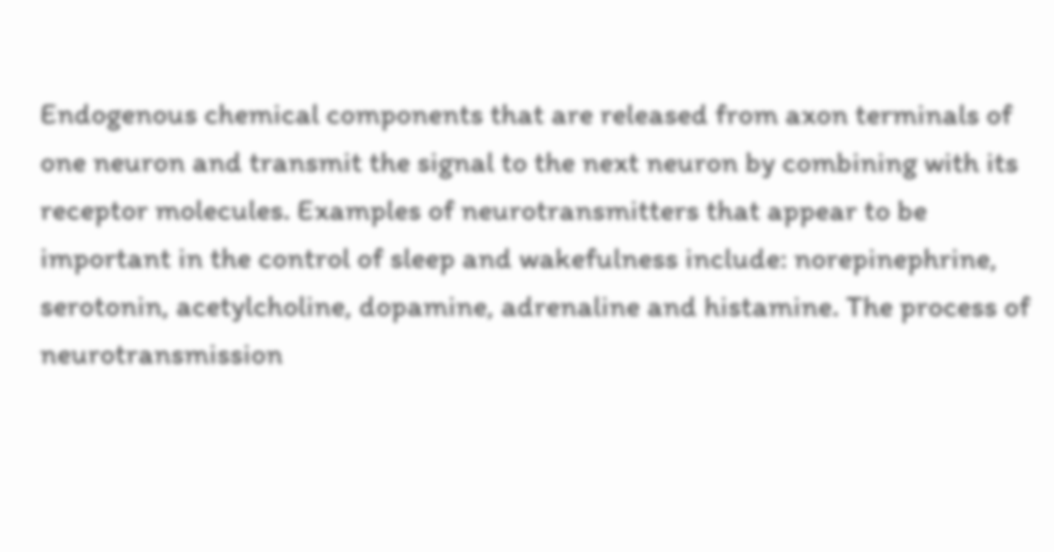Endogenous chemical components that are released from axon terminals of one neuron and transmit the signal to the next neuron by combining with its receptor molecules. Examples of neurotransmitters that appear to be important in the control of sleep and wakefulness include: norepinephrine, serotonin, acetylcholine, dopamine, adrenaline and histamine. The process of neurotransmission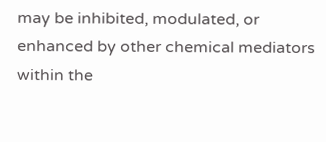may be inhibited, modulated, or enhanced by other chemical mediators within the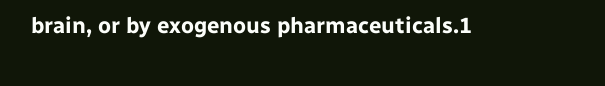brain, or by exogenous pharmaceuticals.1